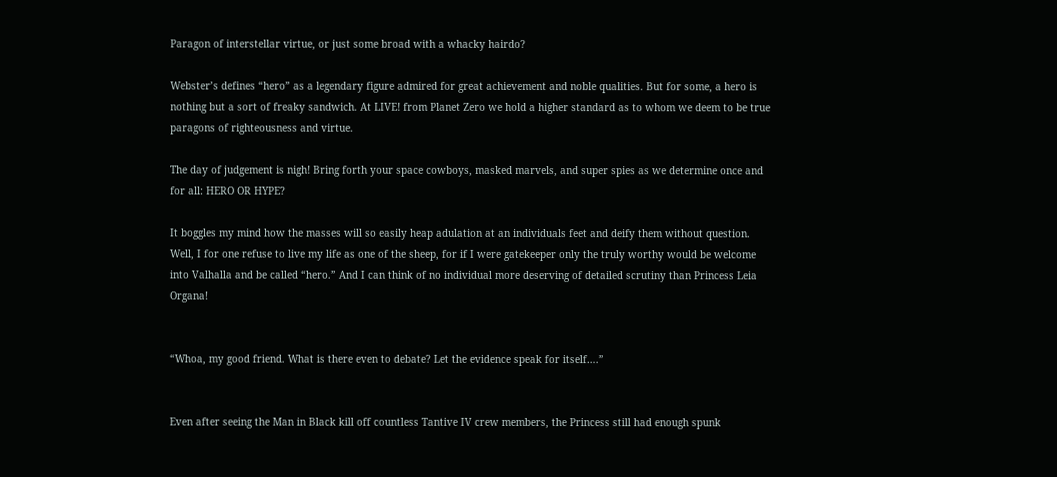Paragon of interstellar virtue, or just some broad with a whacky hairdo?

Webster’s defines “hero” as a legendary figure admired for great achievement and noble qualities. But for some, a hero is nothing but a sort of freaky sandwich. At LIVE! from Planet Zero we hold a higher standard as to whom we deem to be true paragons of righteousness and virtue.

The day of judgement is nigh! Bring forth your space cowboys, masked marvels, and super spies as we determine once and for all: HERO OR HYPE?

It boggles my mind how the masses will so easily heap adulation at an individuals feet and deify them without question. Well, I for one refuse to live my life as one of the sheep, for if I were gatekeeper only the truly worthy would be welcome into Valhalla and be called “hero.” And I can think of no individual more deserving of detailed scrutiny than Princess Leia Organa!


“Whoa, my good friend. What is there even to debate? Let the evidence speak for itself….”


Even after seeing the Man in Black kill off countless Tantive IV crew members, the Princess still had enough spunk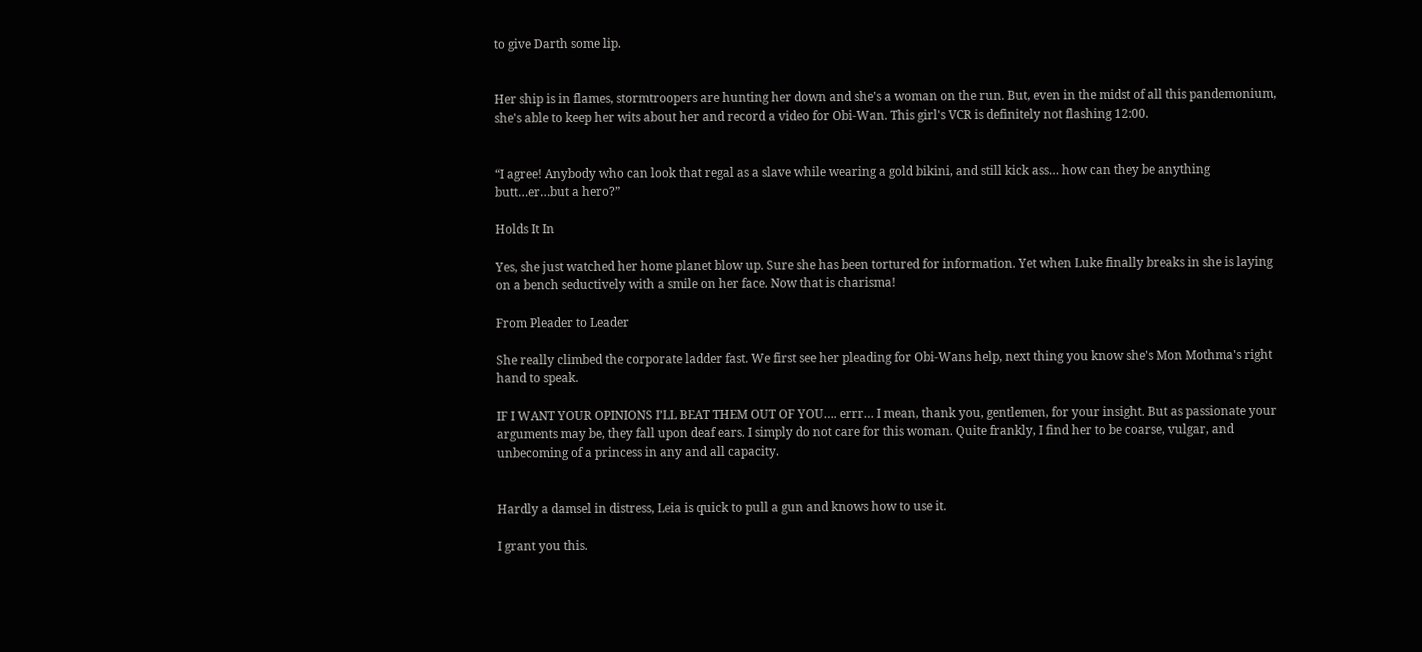to give Darth some lip.


Her ship is in flames, stormtroopers are hunting her down and she's a woman on the run. But, even in the midst of all this pandemonium, she's able to keep her wits about her and record a video for Obi-Wan. This girl's VCR is definitely not flashing 12:00.


“I agree! Anybody who can look that regal as a slave while wearing a gold bikini, and still kick ass… how can they be anything butt…er…but a hero?”

Holds It In

Yes, she just watched her home planet blow up. Sure she has been tortured for information. Yet when Luke finally breaks in she is laying on a bench seductively with a smile on her face. Now that is charisma!

From Pleader to Leader

She really climbed the corporate ladder fast. We first see her pleading for Obi-Wans help, next thing you know she's Mon Mothma's right hand to speak.

IF I WANT YOUR OPINIONS I’LL BEAT THEM OUT OF YOU…. errr… I mean, thank you, gentlemen, for your insight. But as passionate your arguments may be, they fall upon deaf ears. I simply do not care for this woman. Quite frankly, I find her to be coarse, vulgar, and unbecoming of a princess in any and all capacity.


Hardly a damsel in distress, Leia is quick to pull a gun and knows how to use it.

I grant you this.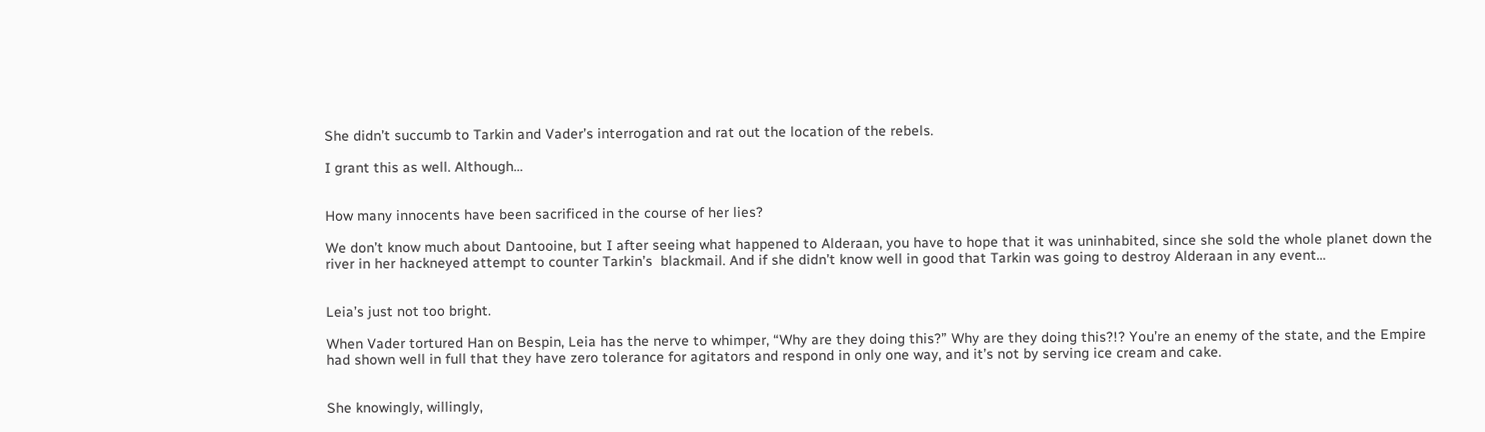She didn’t succumb to Tarkin and Vader’s interrogation and rat out the location of the rebels.

I grant this as well. Although…


How many innocents have been sacrificed in the course of her lies?

We don’t know much about Dantooine, but I after seeing what happened to Alderaan, you have to hope that it was uninhabited, since she sold the whole planet down the river in her hackneyed attempt to counter Tarkin’s  blackmail. And if she didn’t know well in good that Tarkin was going to destroy Alderaan in any event…


Leia’s just not too bright.

When Vader tortured Han on Bespin, Leia has the nerve to whimper, “Why are they doing this?” Why are they doing this?!? You’re an enemy of the state, and the Empire had shown well in full that they have zero tolerance for agitators and respond in only one way, and it’s not by serving ice cream and cake.


She knowingly, willingly,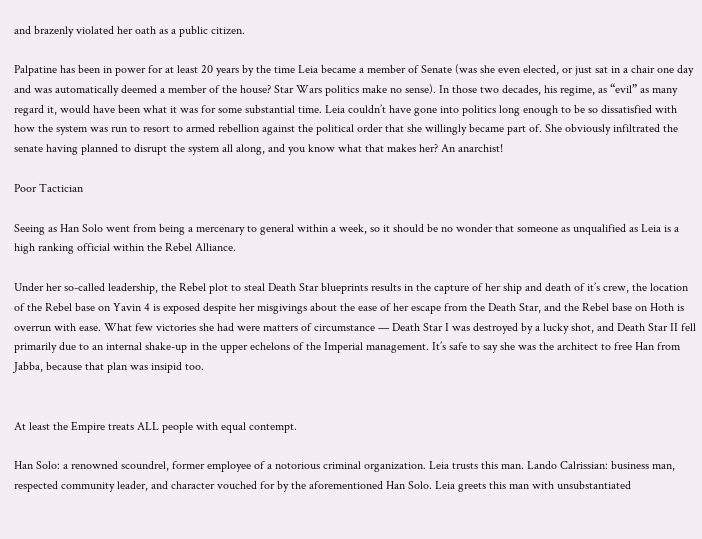and brazenly violated her oath as a public citizen.

Palpatine has been in power for at least 20 years by the time Leia became a member of Senate (was she even elected, or just sat in a chair one day and was automatically deemed a member of the house? Star Wars politics make no sense). In those two decades, his regime, as “evil” as many regard it, would have been what it was for some substantial time. Leia couldn’t have gone into politics long enough to be so dissatisfied with how the system was run to resort to armed rebellion against the political order that she willingly became part of. She obviously infiltrated the senate having planned to disrupt the system all along, and you know what that makes her? An anarchist!

Poor Tactician

Seeing as Han Solo went from being a mercenary to general within a week, so it should be no wonder that someone as unqualified as Leia is a high ranking official within the Rebel Alliance.

Under her so-called leadership, the Rebel plot to steal Death Star blueprints results in the capture of her ship and death of it’s crew, the location of the Rebel base on Yavin 4 is exposed despite her misgivings about the ease of her escape from the Death Star, and the Rebel base on Hoth is overrun with ease. What few victories she had were matters of circumstance — Death Star I was destroyed by a lucky shot, and Death Star II fell primarily due to an internal shake-up in the upper echelons of the Imperial management. It’s safe to say she was the architect to free Han from Jabba, because that plan was insipid too.


At least the Empire treats ALL people with equal contempt.

Han Solo: a renowned scoundrel, former employee of a notorious criminal organization. Leia trusts this man. Lando Calrissian: business man, respected community leader, and character vouched for by the aforementioned Han Solo. Leia greets this man with unsubstantiated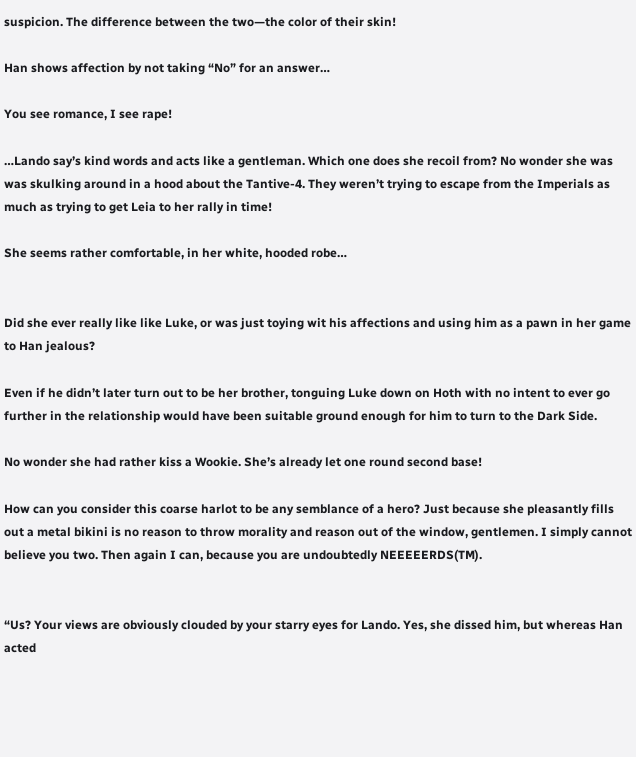suspicion. The difference between the two—the color of their skin!

Han shows affection by not taking “No” for an answer…

You see romance, I see rape!

…Lando say’s kind words and acts like a gentleman. Which one does she recoil from? No wonder she was was skulking around in a hood about the Tantive-4. They weren’t trying to escape from the Imperials as much as trying to get Leia to her rally in time!

She seems rather comfortable, in her white, hooded robe…


Did she ever really like like Luke, or was just toying wit his affections and using him as a pawn in her game to Han jealous?

Even if he didn’t later turn out to be her brother, tonguing Luke down on Hoth with no intent to ever go further in the relationship would have been suitable ground enough for him to turn to the Dark Side.

No wonder she had rather kiss a Wookie. She’s already let one round second base!

How can you consider this coarse harlot to be any semblance of a hero? Just because she pleasantly fills out a metal bikini is no reason to throw morality and reason out of the window, gentlemen. I simply cannot believe you two. Then again I can, because you are undoubtedly NEEEEERDS(TM).


“Us? Your views are obviously clouded by your starry eyes for Lando. Yes, she dissed him, but whereas Han acted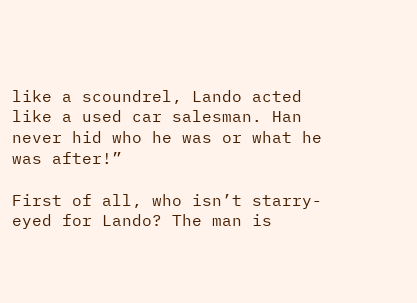like a scoundrel, Lando acted like a used car salesman. Han never hid who he was or what he was after!”

First of all, who isn’t starry-eyed for Lando? The man is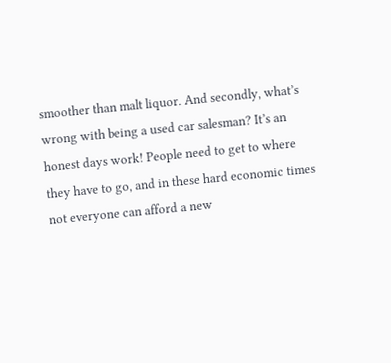smoother than malt liquor. And secondly, what’s wrong with being a used car salesman? It’s an honest days work! People need to get to where they have to go, and in these hard economic times not everyone can afford a new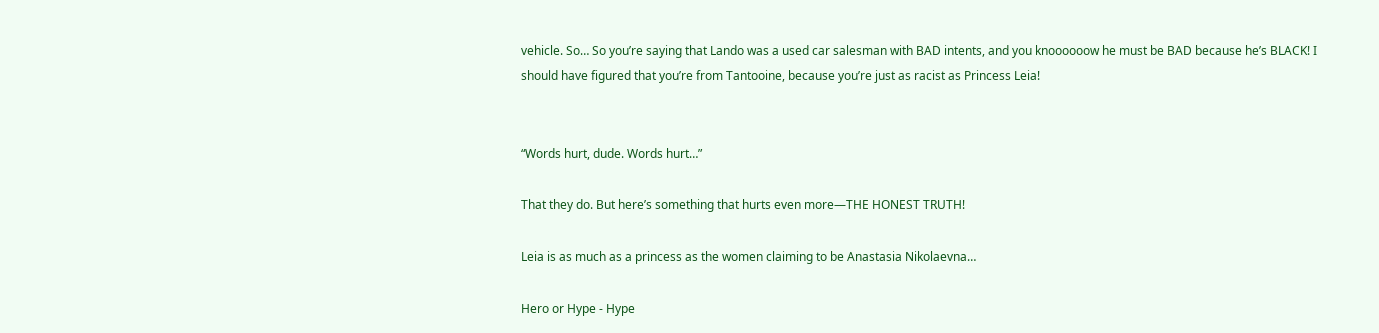vehicle. So… So you’re saying that Lando was a used car salesman with BAD intents, and you knoooooow he must be BAD because he’s BLACK! I should have figured that you’re from Tantooine, because you’re just as racist as Princess Leia!


“Words hurt, dude. Words hurt…”

That they do. But here’s something that hurts even more—THE HONEST TRUTH!

Leia is as much as a princess as the women claiming to be Anastasia Nikolaevna…

Hero or Hype - Hype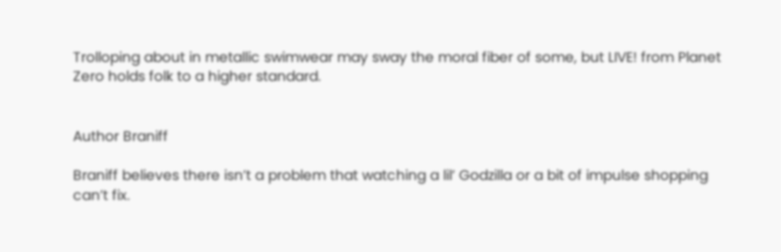Trolloping about in metallic swimwear may sway the moral fiber of some, but LIVE! from Planet Zero holds folk to a higher standard.


Author Braniff

Braniff believes there isn’t a problem that watching a lil’ Godzilla or a bit of impulse shopping can’t fix.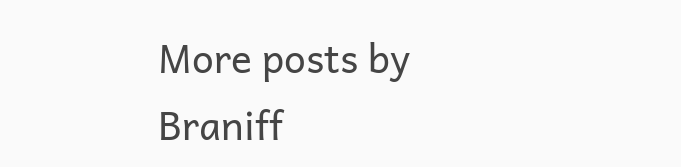More posts by Braniff